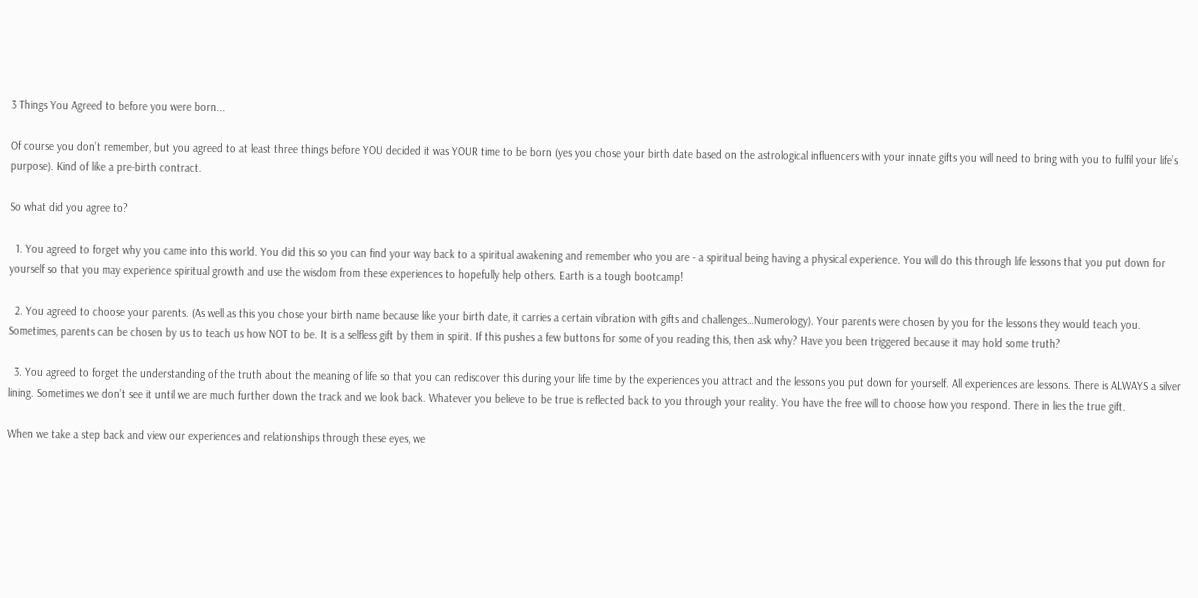3 Things You Agreed to before you were born...

Of course you don’t remember, but you agreed to at least three things before YOU decided it was YOUR time to be born (yes you chose your birth date based on the astrological influencers with your innate gifts you will need to bring with you to fulfil your life’s purpose). Kind of like a pre-birth contract.

So what did you agree to?

  1. You agreed to forget why you came into this world. You did this so you can find your way back to a spiritual awakening and remember who you are - a spiritual being having a physical experience. You will do this through life lessons that you put down for yourself so that you may experience spiritual growth and use the wisdom from these experiences to hopefully help others. Earth is a tough bootcamp!

  2. You agreed to choose your parents. (As well as this you chose your birth name because like your birth date, it carries a certain vibration with gifts and challenges…Numerology). Your parents were chosen by you for the lessons they would teach you. Sometimes, parents can be chosen by us to teach us how NOT to be. It is a selfless gift by them in spirit. If this pushes a few buttons for some of you reading this, then ask why? Have you been triggered because it may hold some truth?

  3. You agreed to forget the understanding of the truth about the meaning of life so that you can rediscover this during your life time by the experiences you attract and the lessons you put down for yourself. All experiences are lessons. There is ALWAYS a silver lining. Sometimes we don’t see it until we are much further down the track and we look back. Whatever you believe to be true is reflected back to you through your reality. You have the free will to choose how you respond. There in lies the true gift.

When we take a step back and view our experiences and relationships through these eyes, we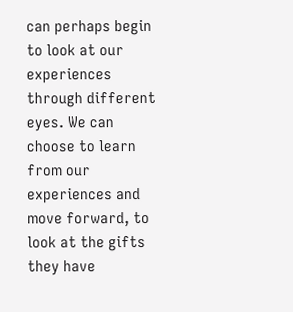can perhaps begin to look at our experiences through different eyes. We can choose to learn from our experiences and move forward, to look at the gifts they have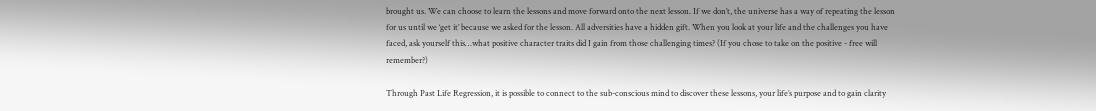brought us. We can choose to learn the lessons and move forward onto the next lesson. If we don’t, the universe has a way of repeating the lesson for us until we ‘get it’ because we asked for the lesson. All adversities have a hidden gift. When you look at your life and the challenges you have faced, ask yourself this…what positive character traits did I gain from those challenging times? (If you chose to take on the positive - free will remember?)

Through Past Life Regression, it is possible to connect to the sub-conscious mind to discover these lessons, your life’s purpose and to gain clarity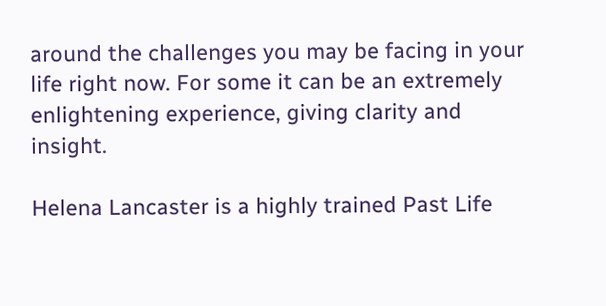around the challenges you may be facing in your life right now. For some it can be an extremely enlightening experience, giving clarity and insight.

Helena Lancaster is a highly trained Past Life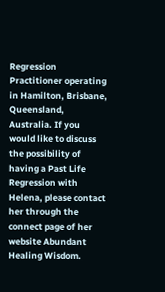Regression Practitioner operating in Hamilton, Brisbane, Queensland, Australia. If you would like to discuss the possibility of having a Past Life Regression with Helena, please contact her through the connect page of her website Abundant Healing Wisdom.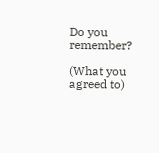Do you remember?

(What you agreed to)